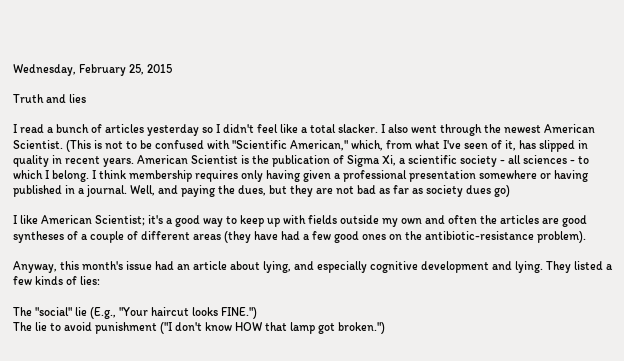Wednesday, February 25, 2015

Truth and lies

I read a bunch of articles yesterday so I didn't feel like a total slacker. I also went through the newest American Scientist. (This is not to be confused with "Scientific American," which, from what I've seen of it, has slipped in quality in recent years. American Scientist is the publication of Sigma Xi, a scientific society - all sciences - to which I belong. I think membership requires only having given a professional presentation somewhere or having published in a journal. Well, and paying the dues, but they are not bad as far as society dues go)

I like American Scientist; it's a good way to keep up with fields outside my own and often the articles are good syntheses of a couple of different areas (they have had a few good ones on the antibiotic-resistance problem).

Anyway, this month's issue had an article about lying, and especially cognitive development and lying. They listed a few kinds of lies:

The "social" lie (E.g., "Your haircut looks FINE.")
The lie to avoid punishment ("I don't know HOW that lamp got broken.")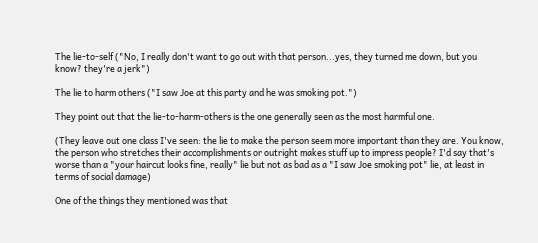The lie-to-self ("No, I really don't want to go out with that person...yes, they turned me down, but you know? they're a jerk")

The lie to harm others ("I saw Joe at this party and he was smoking pot.")

They point out that the lie-to-harm-others is the one generally seen as the most harmful one.

(They leave out one class I've seen: the lie to make the person seem more important than they are. You know, the person who stretches their accomplishments or outright makes stuff up to impress people? I'd say that's worse than a "your haircut looks fine, really" lie but not as bad as a "I saw Joe smoking pot" lie, at least in terms of social damage)

One of the things they mentioned was that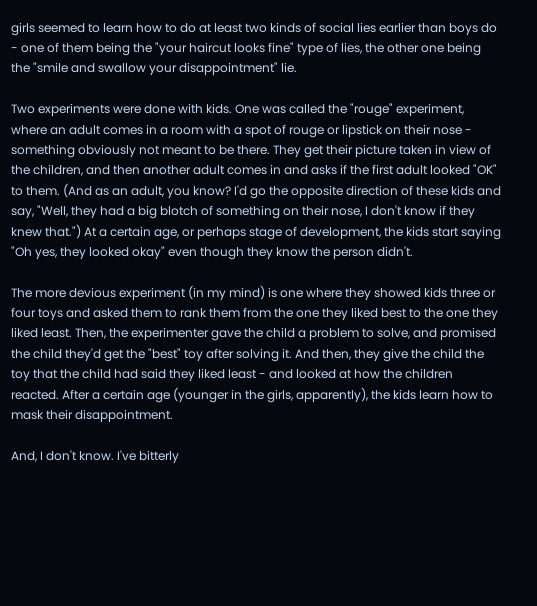girls seemed to learn how to do at least two kinds of social lies earlier than boys do - one of them being the "your haircut looks fine" type of lies, the other one being the "smile and swallow your disappointment" lie.

Two experiments were done with kids. One was called the "rouge" experiment, where an adult comes in a room with a spot of rouge or lipstick on their nose - something obviously not meant to be there. They get their picture taken in view of the children, and then another adult comes in and asks if the first adult looked "OK" to them. (And as an adult, you know? I'd go the opposite direction of these kids and say, "Well, they had a big blotch of something on their nose, I don't know if they knew that.") At a certain age, or perhaps stage of development, the kids start saying "Oh yes, they looked okay" even though they know the person didn't.

The more devious experiment (in my mind) is one where they showed kids three or four toys and asked them to rank them from the one they liked best to the one they liked least. Then, the experimenter gave the child a problem to solve, and promised the child they'd get the "best" toy after solving it. And then, they give the child the toy that the child had said they liked least - and looked at how the children reacted. After a certain age (younger in the girls, apparently), the kids learn how to mask their disappointment.

And, I don't know. I've bitterly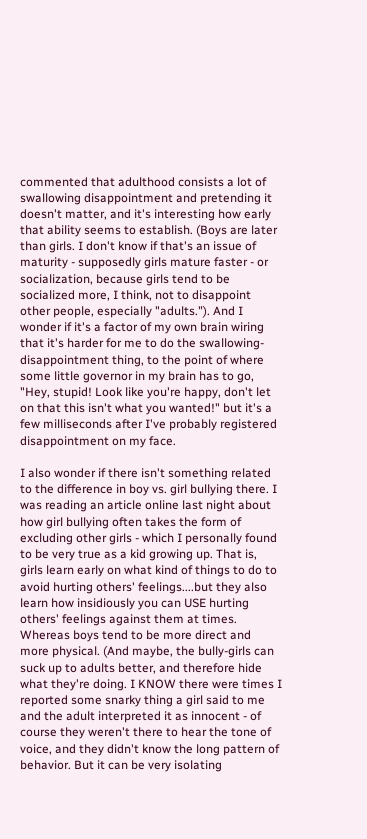commented that adulthood consists a lot of swallowing disappointment and pretending it doesn't matter, and it's interesting how early that ability seems to establish. (Boys are later than girls. I don't know if that's an issue of maturity - supposedly girls mature faster - or socialization, because girls tend to be socialized more, I think, not to disappoint other people, especially "adults."). And I wonder if it's a factor of my own brain wiring that it's harder for me to do the swallowing-disappointment thing, to the point of where some little governor in my brain has to go, "Hey, stupid! Look like you're happy, don't let on that this isn't what you wanted!" but it's a few milliseconds after I've probably registered disappointment on my face.

I also wonder if there isn't something related to the difference in boy vs. girl bullying there. I was reading an article online last night about how girl bullying often takes the form of excluding other girls - which I personally found to be very true as a kid growing up. That is, girls learn early on what kind of things to do to avoid hurting others' feelings....but they also learn how insidiously you can USE hurting others' feelings against them at times. Whereas boys tend to be more direct and more physical. (And maybe, the bully-girls can suck up to adults better, and therefore hide what they're doing. I KNOW there were times I reported some snarky thing a girl said to me and the adult interpreted it as innocent - of course they weren't there to hear the tone of voice, and they didn't know the long pattern of behavior. But it can be very isolating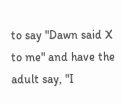to say "Dawn said X to me" and have the adult say, "I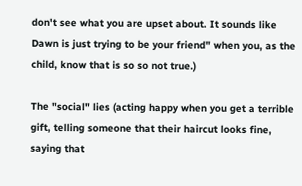don't see what you are upset about. It sounds like Dawn is just trying to be your friend" when you, as the child, know that is so so not true.)

The "social" lies (acting happy when you get a terrible gift, telling someone that their haircut looks fine, saying that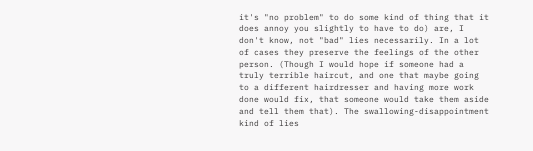it's "no problem" to do some kind of thing that it does annoy you slightly to have to do) are, I don't know, not "bad" lies necessarily. In a lot of cases they preserve the feelings of the other person. (Though I would hope if someone had a truly terrible haircut, and one that maybe going to a different hairdresser and having more work done would fix, that someone would take them aside and tell them that). The swallowing-disappointment kind of lies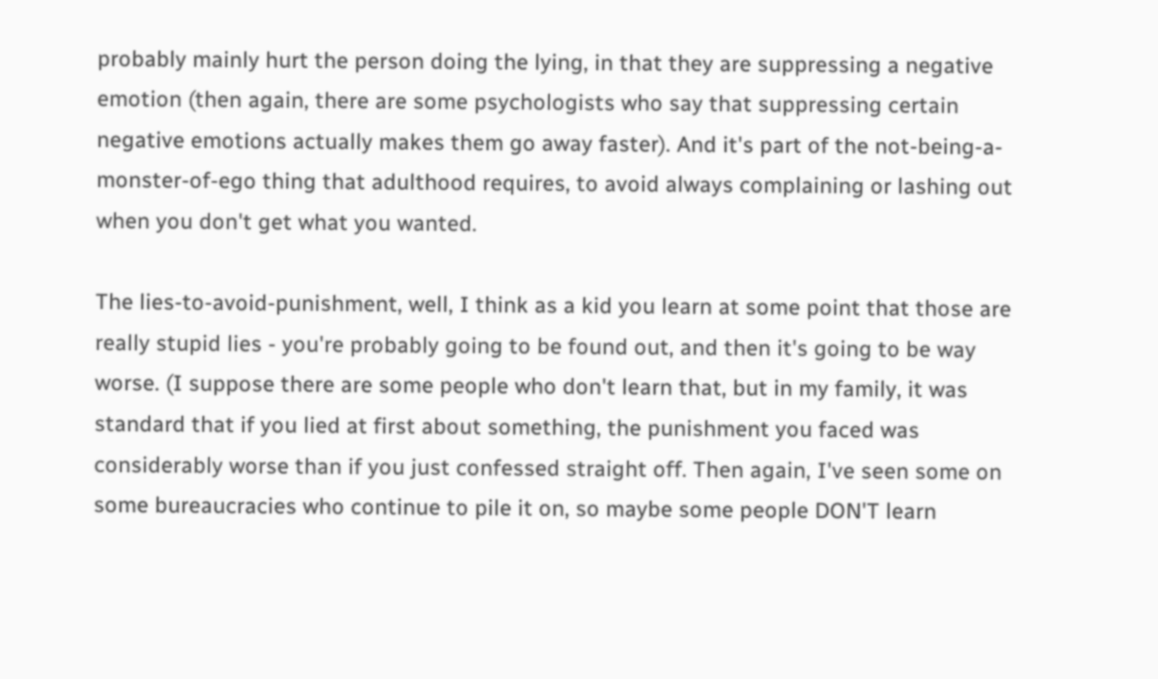probably mainly hurt the person doing the lying, in that they are suppressing a negative emotion (then again, there are some psychologists who say that suppressing certain negative emotions actually makes them go away faster). And it's part of the not-being-a-monster-of-ego thing that adulthood requires, to avoid always complaining or lashing out when you don't get what you wanted.

The lies-to-avoid-punishment, well, I think as a kid you learn at some point that those are really stupid lies - you're probably going to be found out, and then it's going to be way worse. (I suppose there are some people who don't learn that, but in my family, it was standard that if you lied at first about something, the punishment you faced was considerably worse than if you just confessed straight off. Then again, I've seen some on some bureaucracies who continue to pile it on, so maybe some people DON'T learn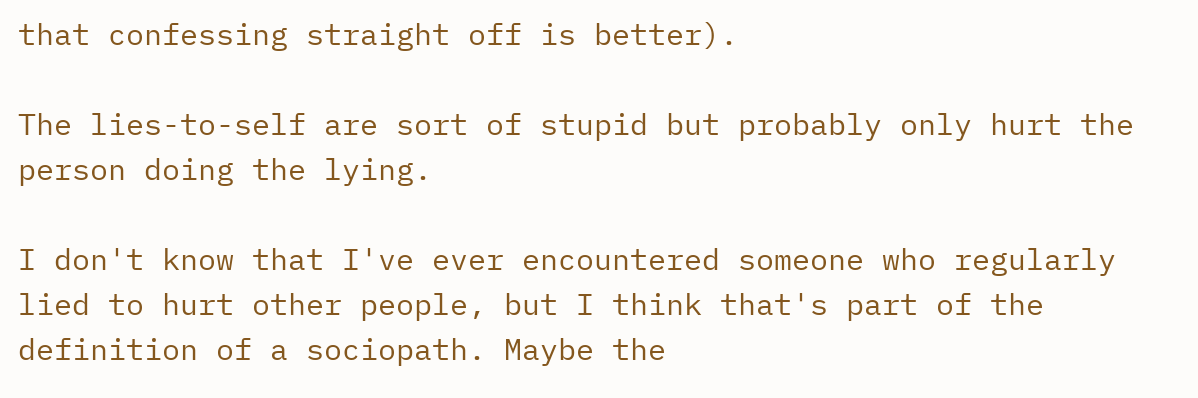that confessing straight off is better).

The lies-to-self are sort of stupid but probably only hurt the person doing the lying.

I don't know that I've ever encountered someone who regularly lied to hurt other people, but I think that's part of the definition of a sociopath. Maybe the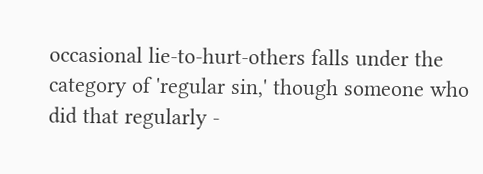occasional lie-to-hurt-others falls under the category of 'regular sin,' though someone who did that regularly -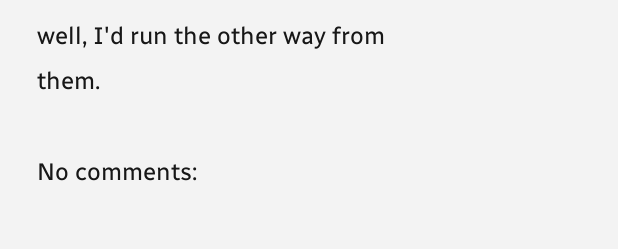well, I'd run the other way from them.

No comments: